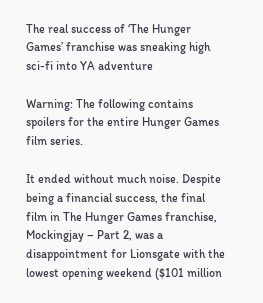The real success of ‘The Hunger Games’ franchise was sneaking high sci-fi into YA adventure

Warning: The following contains spoilers for the entire Hunger Games film series.

It ended without much noise. Despite being a financial success, the final film in The Hunger Games franchise, Mockingjay – Part 2, was a disappointment for Lionsgate with the lowest opening weekend ($101 million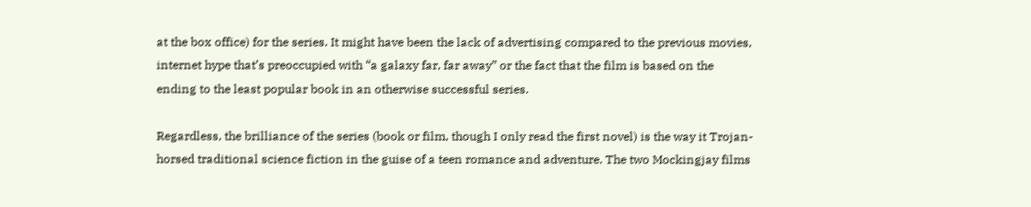at the box office) for the series. It might have been the lack of advertising compared to the previous movies, internet hype that’s preoccupied with “a galaxy far, far away” or the fact that the film is based on the ending to the least popular book in an otherwise successful series.

Regardless, the brilliance of the series (book or film, though I only read the first novel) is the way it Trojan-horsed traditional science fiction in the guise of a teen romance and adventure. The two Mockingjay films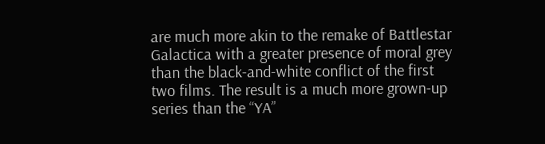are much more akin to the remake of Battlestar Galactica with a greater presence of moral grey than the black-and-white conflict of the first two films. The result is a much more grown-up series than the “YA”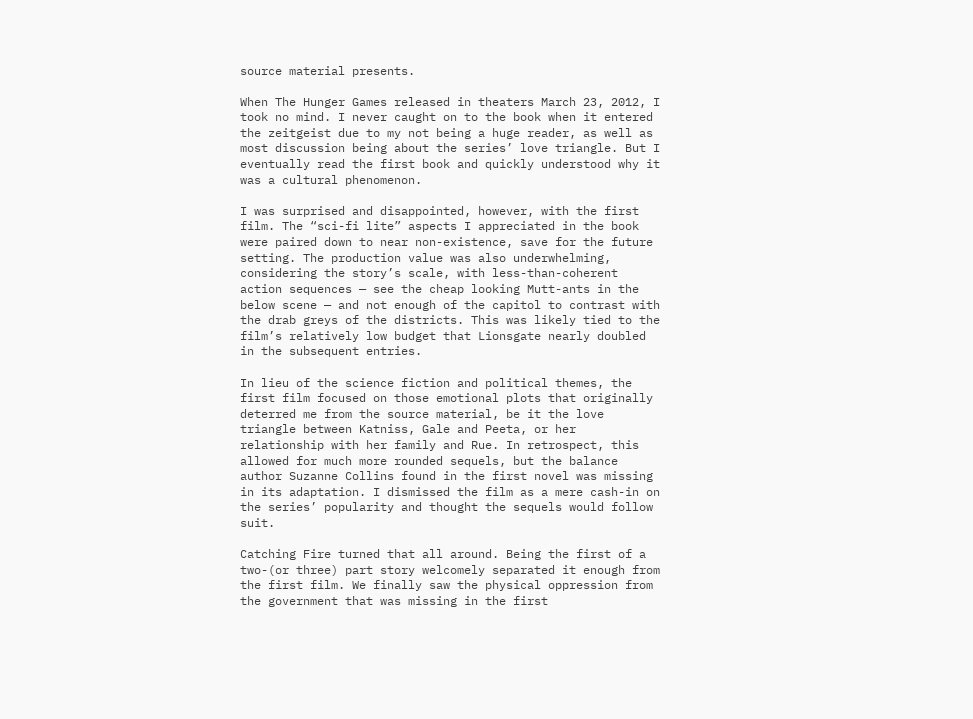source material presents.

When The Hunger Games released in theaters March 23, 2012, I took no mind. I never caught on to the book when it entered the zeitgeist due to my not being a huge reader, as well as most discussion being about the series’ love triangle. But I eventually read the first book and quickly understood why it was a cultural phenomenon.

I was surprised and disappointed, however, with the first film. The “sci-fi lite” aspects I appreciated in the book were paired down to near non-existence, save for the future setting. The production value was also underwhelming, considering the story’s scale, with less-than-coherent action sequences — see the cheap looking Mutt-ants in the below scene — and not enough of the capitol to contrast with the drab greys of the districts. This was likely tied to the film’s relatively low budget that Lionsgate nearly doubled in the subsequent entries.

In lieu of the science fiction and political themes, the first film focused on those emotional plots that originally deterred me from the source material, be it the love triangle between Katniss, Gale and Peeta, or her relationship with her family and Rue. In retrospect, this allowed for much more rounded sequels, but the balance author Suzanne Collins found in the first novel was missing in its adaptation. I dismissed the film as a mere cash-in on the series’ popularity and thought the sequels would follow suit.

Catching Fire turned that all around. Being the first of a two-(or three) part story welcomely separated it enough from the first film. We finally saw the physical oppression from the government that was missing in the first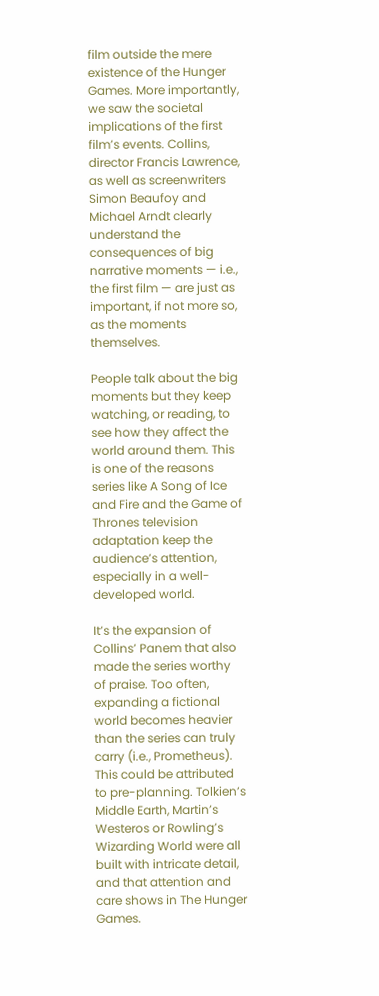film outside the mere existence of the Hunger Games. More importantly, we saw the societal implications of the first film’s events. Collins, director Francis Lawrence, as well as screenwriters Simon Beaufoy and Michael Arndt clearly understand the consequences of big narrative moments — i.e., the first film — are just as important, if not more so, as the moments themselves.

People talk about the big moments but they keep watching, or reading, to see how they affect the world around them. This is one of the reasons series like A Song of Ice and Fire and the Game of Thrones television adaptation keep the audience’s attention, especially in a well-developed world.

It’s the expansion of Collins’ Panem that also made the series worthy of praise. Too often, expanding a fictional world becomes heavier than the series can truly carry (i.e., Prometheus). This could be attributed to pre-planning. Tolkien’s Middle Earth, Martin’s Westeros or Rowling’s Wizarding World were all built with intricate detail, and that attention and care shows in The Hunger Games.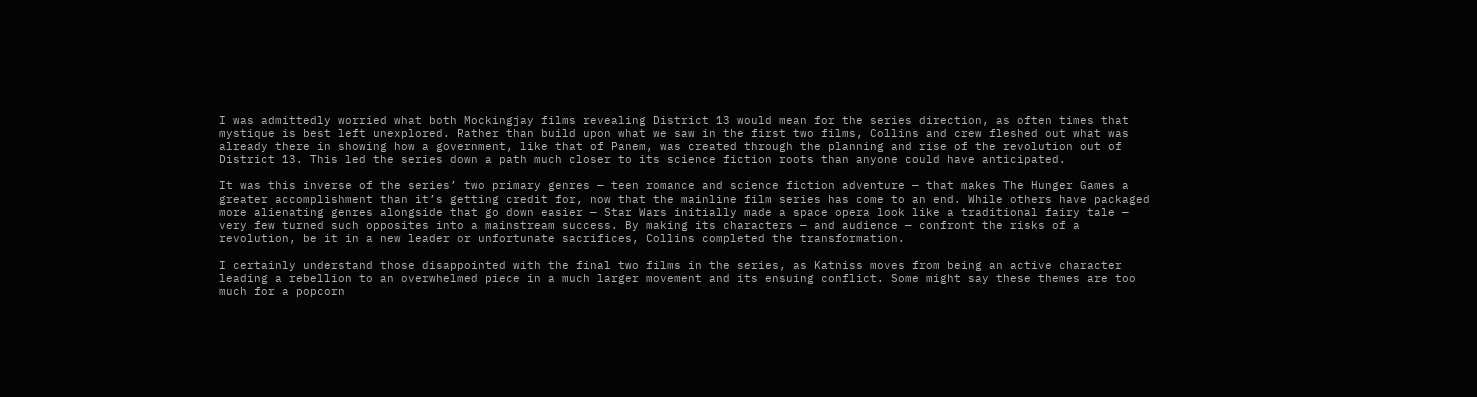I was admittedly worried what both Mockingjay films revealing District 13 would mean for the series direction, as often times that mystique is best left unexplored. Rather than build upon what we saw in the first two films, Collins and crew fleshed out what was already there in showing how a government, like that of Panem, was created through the planning and rise of the revolution out of District 13. This led the series down a path much closer to its science fiction roots than anyone could have anticipated.

It was this inverse of the series’ two primary genres — teen romance and science fiction adventure — that makes The Hunger Games a greater accomplishment than it’s getting credit for, now that the mainline film series has come to an end. While others have packaged more alienating genres alongside that go down easier — Star Wars initially made a space opera look like a traditional fairy tale — very few turned such opposites into a mainstream success. By making its characters — and audience — confront the risks of a revolution, be it in a new leader or unfortunate sacrifices, Collins completed the transformation.

I certainly understand those disappointed with the final two films in the series, as Katniss moves from being an active character leading a rebellion to an overwhelmed piece in a much larger movement and its ensuing conflict. Some might say these themes are too much for a popcorn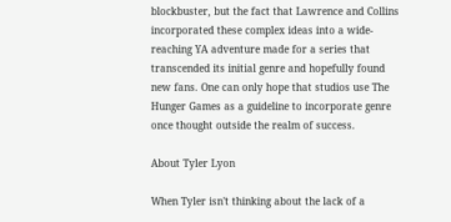blockbuster, but the fact that Lawrence and Collins incorporated these complex ideas into a wide-reaching YA adventure made for a series that transcended its initial genre and hopefully found new fans. One can only hope that studios use The Hunger Games as a guideline to incorporate genre once thought outside the realm of success.

About Tyler Lyon

When Tyler isn't thinking about the lack of a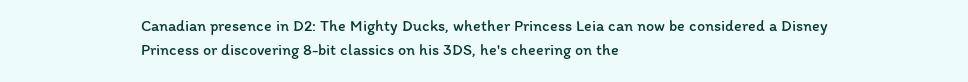Canadian presence in D2: The Mighty Ducks, whether Princess Leia can now be considered a Disney Princess or discovering 8-bit classics on his 3DS, he's cheering on the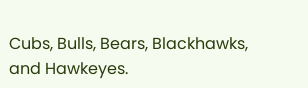Cubs, Bulls, Bears, Blackhawks, and Hawkeyes.